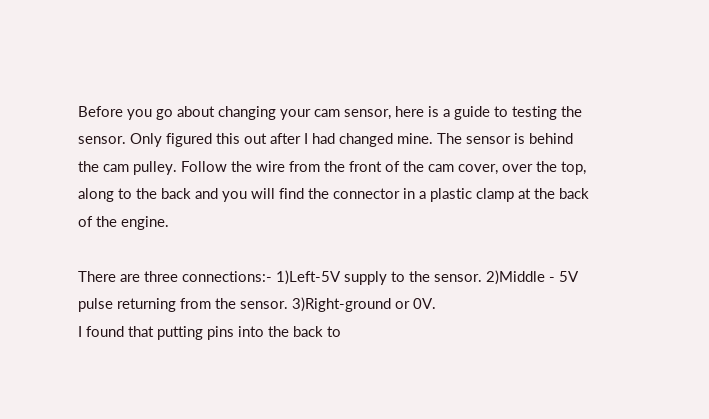Before you go about changing your cam sensor, here is a guide to testing the sensor. Only figured this out after I had changed mine. The sensor is behind the cam pulley. Follow the wire from the front of the cam cover, over the top, along to the back and you will find the connector in a plastic clamp at the back of the engine.

There are three connections:- 1)Left-5V supply to the sensor. 2)Middle - 5V pulse returning from the sensor. 3)Right-ground or 0V.
I found that putting pins into the back to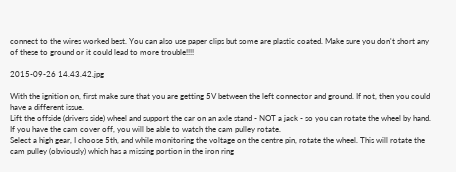connect to the wires worked best. You can also use paper clips but some are plastic coated. Make sure you don't short any of these to ground or it could lead to more trouble!!!!

2015-09-26 14.43.42.jpg

With the ignition on, first make sure that you are getting 5V between the left connector and ground. If not, then you could have a different issue.
Lift the offside (drivers side) wheel and support the car on an axle stand - NOT a jack - so you can rotate the wheel by hand.
If you have the cam cover off, you will be able to watch the cam pulley rotate.
Select a high gear, I choose 5th, and while monitoring the voltage on the centre pin, rotate the wheel. This will rotate the cam pulley (obviously) which has a missing portion in the iron ring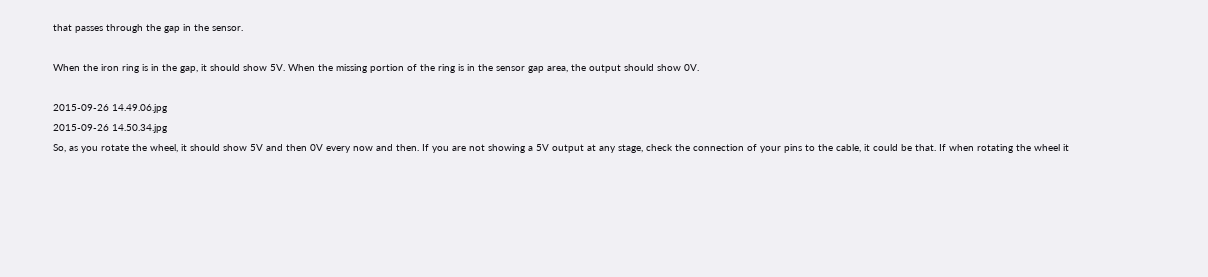that passes through the gap in the sensor.

When the iron ring is in the gap, it should show 5V. When the missing portion of the ring is in the sensor gap area, the output should show 0V.

2015-09-26 14.49.06.jpg
2015-09-26 14.50.34.jpg
So, as you rotate the wheel, it should show 5V and then 0V every now and then. If you are not showing a 5V output at any stage, check the connection of your pins to the cable, it could be that. If when rotating the wheel it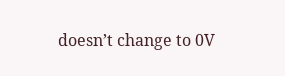doesn’t change to 0V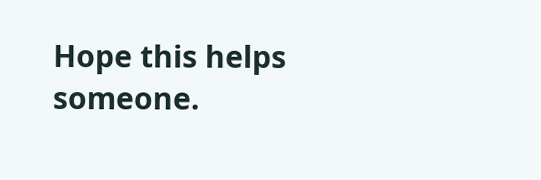Hope this helps someone.